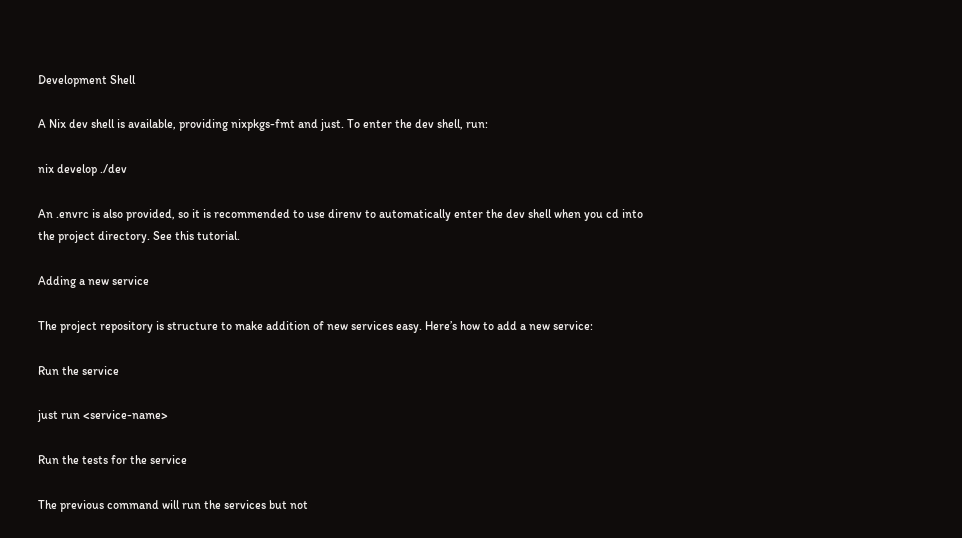Development Shell

A Nix dev shell is available, providing nixpkgs-fmt and just. To enter the dev shell, run:

nix develop ./dev

An .envrc is also provided, so it is recommended to use direnv to automatically enter the dev shell when you cd into the project directory. See this tutorial.

Adding a new service

The project repository is structure to make addition of new services easy. Here’s how to add a new service:

Run the service

just run <service-name>

Run the tests for the service

The previous command will run the services but not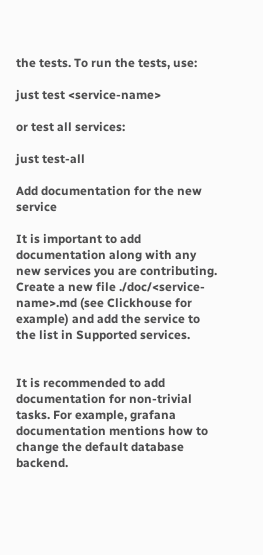the tests. To run the tests, use:

just test <service-name>

or test all services:

just test-all

Add documentation for the new service

It is important to add documentation along with any new services you are contributing. Create a new file ./doc/<service-name>.md (see Clickhouse for example) and add the service to the list in Supported services.


It is recommended to add documentation for non-trivial tasks. For example, grafana documentation mentions how to change the default database backend.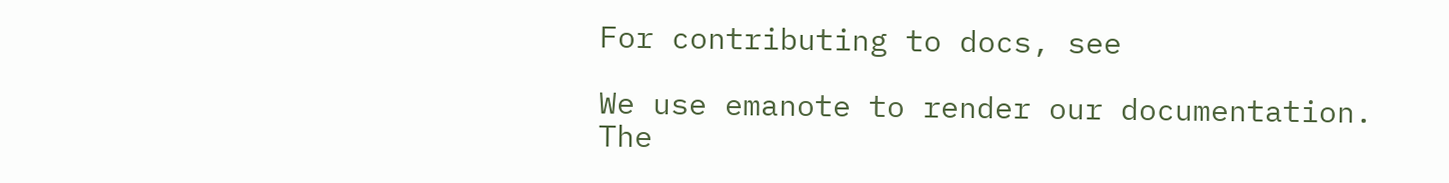For contributing to docs, see

We use emanote to render our documentation. The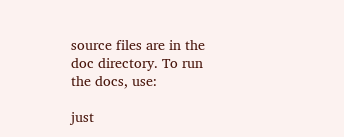source files are in the doc directory. To run the docs, use:

just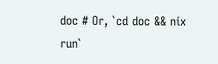doc # Or, `cd doc && nix run`